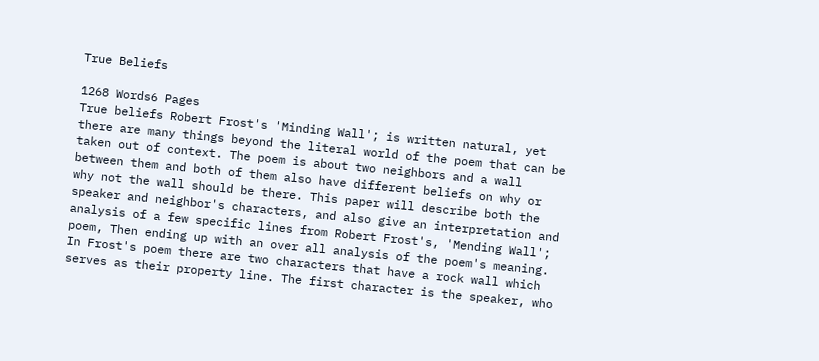True Beliefs

1268 Words6 Pages
True beliefs Robert Frost's 'Minding Wall'; is written natural, yet there are many things beyond the literal world of the poem that can be taken out of context. The poem is about two neighbors and a wall between them and both of them also have different beliefs on why or why not the wall should be there. This paper will describe both the speaker and neighbor's characters, and also give an interpretation and analysis of a few specific lines from Robert Frost's, 'Mending Wall'; poem, Then ending up with an over all analysis of the poem's meaning. In Frost's poem there are two characters that have a rock wall which serves as their property line. The first character is the speaker, who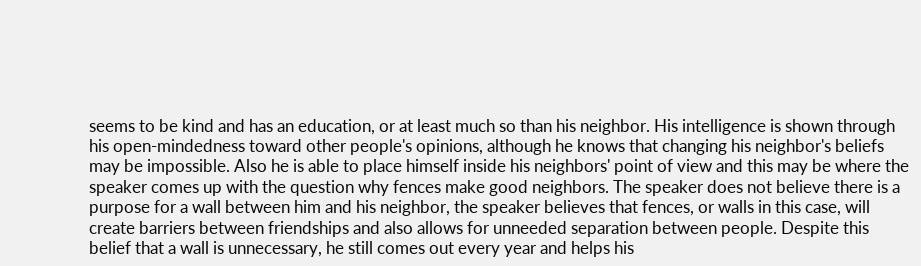seems to be kind and has an education, or at least much so than his neighbor. His intelligence is shown through his open-mindedness toward other people's opinions, although he knows that changing his neighbor's beliefs may be impossible. Also he is able to place himself inside his neighbors' point of view and this may be where the speaker comes up with the question why fences make good neighbors. The speaker does not believe there is a purpose for a wall between him and his neighbor, the speaker believes that fences, or walls in this case, will create barriers between friendships and also allows for unneeded separation between people. Despite this belief that a wall is unnecessary, he still comes out every year and helps his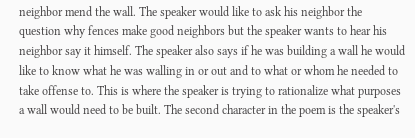neighbor mend the wall. The speaker would like to ask his neighbor the question why fences make good neighbors but the speaker wants to hear his neighbor say it himself. The speaker also says if he was building a wall he would like to know what he was walling in or out and to what or whom he needed to take offense to. This is where the speaker is trying to rationalize what purposes a wall would need to be built. The second character in the poem is the speaker's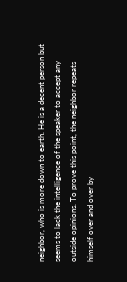neighbor, who is more down to earth. He is a decent person but seems to lack the intelligence of the speaker to accept any outside opinions. To prove this point, the neighbor repeats himself over and over by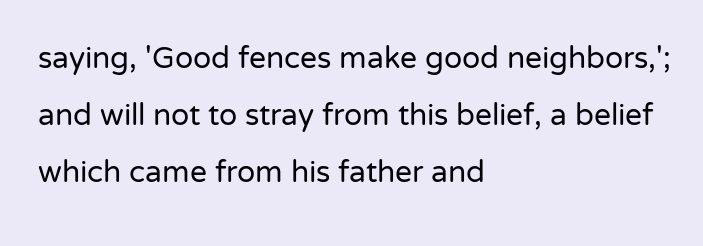saying, 'Good fences make good neighbors,'; and will not to stray from this belief, a belief which came from his father and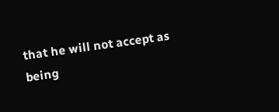that he will not accept as being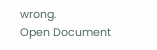wrong.
Open Document